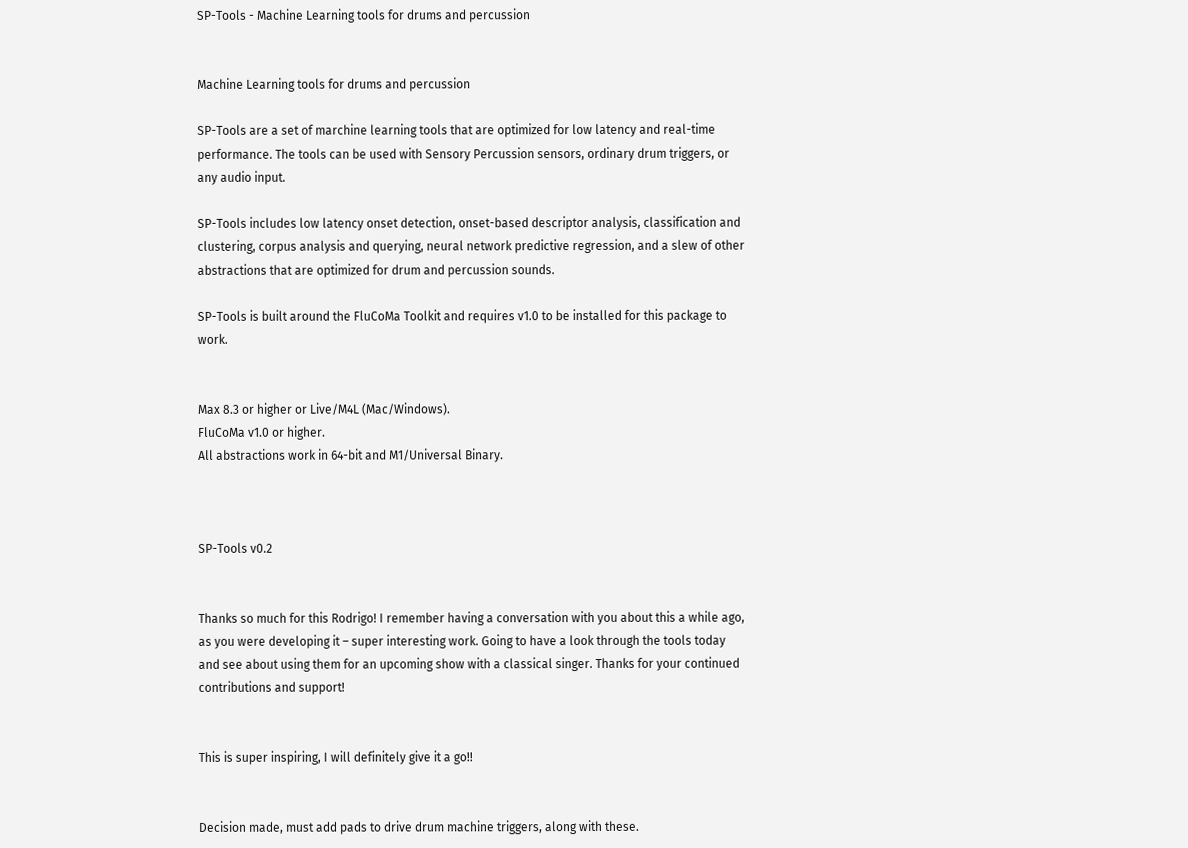SP-Tools - Machine Learning tools for drums and percussion


Machine Learning tools for drums and percussion

SP-Tools are a set of marchine learning tools that are optimized for low latency and real-time performance. The tools can be used with Sensory Percussion sensors, ordinary drum triggers, or any audio input.

SP-Tools includes low latency onset detection, onset-based descriptor analysis, classification and clustering, corpus analysis and querying, neural network predictive regression, and a slew of other abstractions that are optimized for drum and percussion sounds.

SP-Tools is built around the FluCoMa Toolkit and requires v1.0 to be installed for this package to work.


Max 8.3 or higher or Live/M4L (Mac/Windows).
FluCoMa v1.0 or higher.
All abstractions work in 64-bit and M1/Universal Binary.



SP-Tools v0.2


Thanks so much for this Rodrigo! I remember having a conversation with you about this a while ago, as you were developing it – super interesting work. Going to have a look through the tools today and see about using them for an upcoming show with a classical singer. Thanks for your continued contributions and support!


This is super inspiring, I will definitely give it a go!!


Decision made, must add pads to drive drum machine triggers, along with these.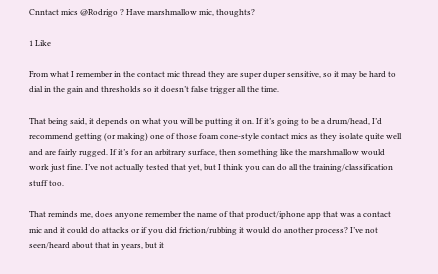Cnntact mics @Rodrigo ? Have marshmallow mic, thoughts?

1 Like

From what I remember in the contact mic thread they are super duper sensitive, so it may be hard to dial in the gain and thresholds so it doesn’t false trigger all the time.

That being said, it depends on what you will be putting it on. If it’s going to be a drum/head, I’d recommend getting (or making) one of those foam cone-style contact mics as they isolate quite well and are fairly rugged. If it’s for an arbitrary surface, then something like the marshmallow would work just fine. I’ve not actually tested that yet, but I think you can do all the training/classification stuff too.

That reminds me, does anyone remember the name of that product/iphone app that was a contact mic and it could do attacks or if you did friction/rubbing it would do another process? I’ve not seen/heard about that in years, but it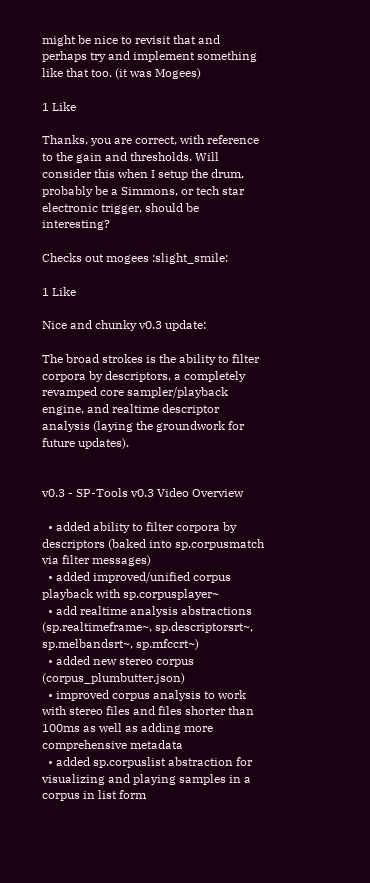might be nice to revisit that and perhaps try and implement something like that too. (it was Mogees)

1 Like

Thanks, you are correct, with reference to the gain and thresholds. Will consider this when I setup the drum, probably be a Simmons, or tech star electronic trigger, should be interesting?

Checks out mogees :slight_smile:

1 Like

Nice and chunky v0.3 update:

The broad strokes is the ability to filter corpora by descriptors, a completely revamped core sampler/playback engine, and realtime descriptor analysis (laying the groundwork for future updates).


v0.3 - SP-Tools v0.3 Video Overview

  • added ability to filter corpora by descriptors (baked into sp.corpusmatch via filter messages)
  • added improved/unified corpus playback with sp.corpusplayer~
  • add realtime analysis abstractions (sp.realtimeframe~, sp.descriptorsrt~, sp.melbandsrt~, sp.mfccrt~)
  • added new stereo corpus (corpus_plumbutter.json)
  • improved corpus analysis to work with stereo files and files shorter than 100ms as well as adding more comprehensive metadata
  • added sp.corpuslist abstraction for visualizing and playing samples in a corpus in list form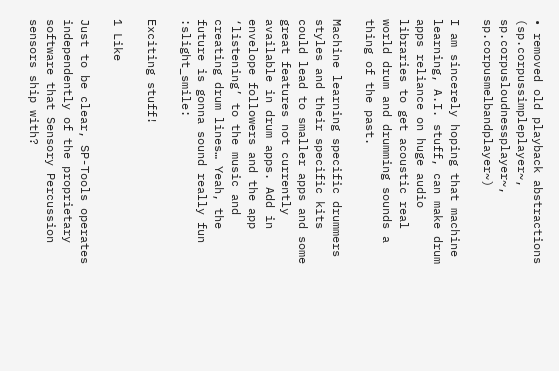• removed old playback abstractions (sp.corpussimpleplayer~, sp.corpusloudnessplayer~, sp.corpusmelbandplayer~)

I am sincerely hoping that machine learning, A.I. stuff, can make drum apps reliance on huge audio libraries to get acoustic real world drum and drumming sounds a thing of the past.

Machine learning specific drummers styles and their specific kits could lead to smaller apps and some great features not currently available in drum apps. Add in envelope followers and the app ‘listening’ to the music and creating drum lines… Yeah, the future is gonna sound really fun :slight_smile:

Exciting stuff!

1 Like

Just to be clear, SP-Tools operates independently of the proprietary software that Sensory Percussion sensors ship with?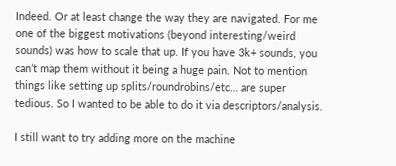Indeed. Or at least change the way they are navigated. For me one of the biggest motivations (beyond interesting/weird sounds) was how to scale that up. If you have 3k+ sounds, you can’t map them without it being a huge pain. Not to mention things like setting up splits/roundrobins/etc… are super tedious. So I wanted to be able to do it via descriptors/analysis.

I still want to try adding more on the machine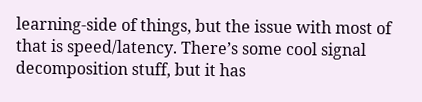learning-side of things, but the issue with most of that is speed/latency. There’s some cool signal decomposition stuff, but it has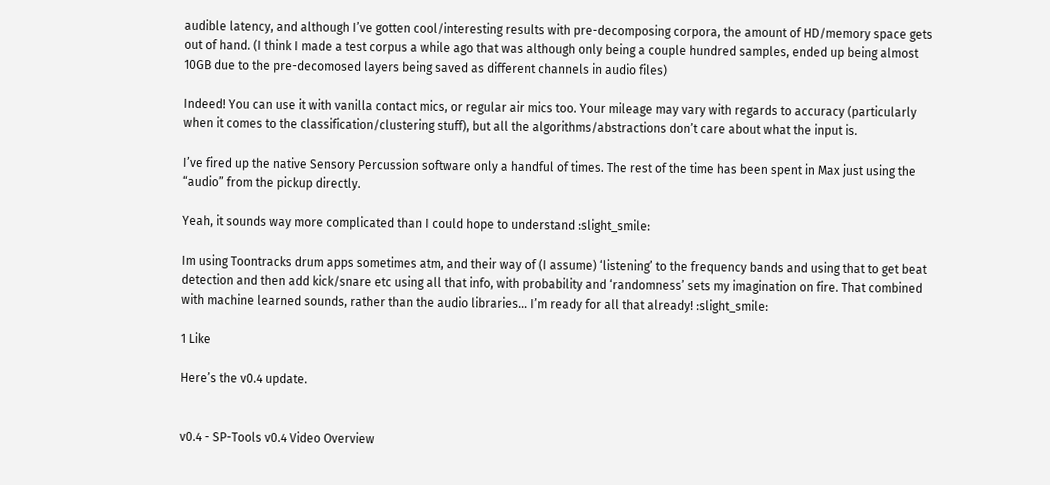audible latency, and although I’ve gotten cool/interesting results with pre-decomposing corpora, the amount of HD/memory space gets out of hand. (I think I made a test corpus a while ago that was although only being a couple hundred samples, ended up being almost 10GB due to the pre-decomosed layers being saved as different channels in audio files)

Indeed! You can use it with vanilla contact mics, or regular air mics too. Your mileage may vary with regards to accuracy (particularly when it comes to the classification/clustering stuff), but all the algorithms/abstractions don’t care about what the input is.

I’ve fired up the native Sensory Percussion software only a handful of times. The rest of the time has been spent in Max just using the “audio” from the pickup directly.

Yeah, it sounds way more complicated than I could hope to understand :slight_smile:

Im using Toontracks drum apps sometimes atm, and their way of (I assume) ‘listening’ to the frequency bands and using that to get beat detection and then add kick/snare etc using all that info, with probability and ‘randomness’ sets my imagination on fire. That combined with machine learned sounds, rather than the audio libraries… I’m ready for all that already! :slight_smile:

1 Like

Here’s the v0.4 update.


v0.4 - SP-Tools v0.4 Video Overview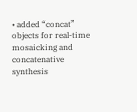• added “concat” objects for real-time mosaicking and concatenative synthesis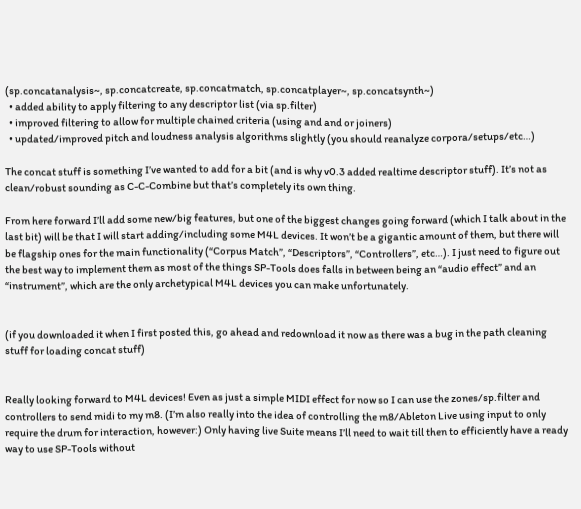(sp.concatanalysis~, sp.concatcreate, sp.concatmatch, sp.concatplayer~, sp.concatsynth~)
  • added ability to apply filtering to any descriptor list (via sp.filter)
  • improved filtering to allow for multiple chained criteria (using and and or joiners)
  • updated/improved pitch and loudness analysis algorithms slightly (you should reanalyze corpora/setups/etc…)

The concat stuff is something I’ve wanted to add for a bit (and is why v0.3 added realtime descriptor stuff). It’s not as clean/robust sounding as C-C-Combine but that’s completely its own thing.

From here forward I’ll add some new/big features, but one of the biggest changes going forward (which I talk about in the last bit) will be that I will start adding/including some M4L devices. It won’t be a gigantic amount of them, but there will be flagship ones for the main functionality (“Corpus Match”, “Descriptors”, “Controllers”, etc…). I just need to figure out the best way to implement them as most of the things SP-Tools does falls in between being an “audio effect” and an “instrument”, which are the only archetypical M4L devices you can make unfortunately.


(if you downloaded it when I first posted this, go ahead and redownload it now as there was a bug in the path cleaning stuff for loading concat stuff)


Really looking forward to M4L devices! Even as just a simple MIDI effect for now so I can use the zones/sp.filter and controllers to send midi to my m8. (I’m also really into the idea of controlling the m8/Ableton Live using input to only require the drum for interaction, however:) Only having live Suite means I’ll need to wait till then to efficiently have a ready way to use SP-Tools without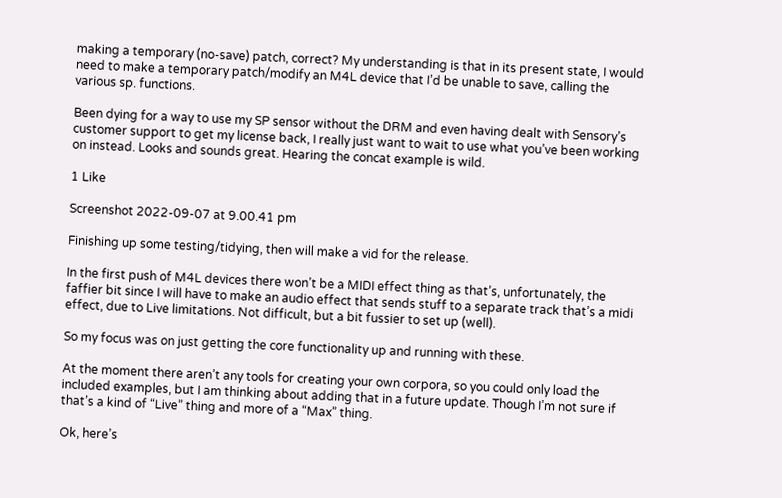making a temporary (no-save) patch, correct? My understanding is that in its present state, I would need to make a temporary patch/modify an M4L device that I’d be unable to save, calling the various sp. functions.

Been dying for a way to use my SP sensor without the DRM and even having dealt with Sensory’s customer support to get my license back, I really just want to wait to use what you’ve been working on instead. Looks and sounds great. Hearing the concat example is wild.

1 Like

Screenshot 2022-09-07 at 9.00.41 pm

Finishing up some testing/tidying, then will make a vid for the release.

In the first push of M4L devices there won’t be a MIDI effect thing as that’s, unfortunately, the faffier bit since I will have to make an audio effect that sends stuff to a separate track that’s a midi effect, due to Live limitations. Not difficult, but a bit fussier to set up (well).

So my focus was on just getting the core functionality up and running with these.

At the moment there aren’t any tools for creating your own corpora, so you could only load the included examples, but I am thinking about adding that in a future update. Though I’m not sure if that’s a kind of “Live” thing and more of a “Max” thing.

Ok, here’s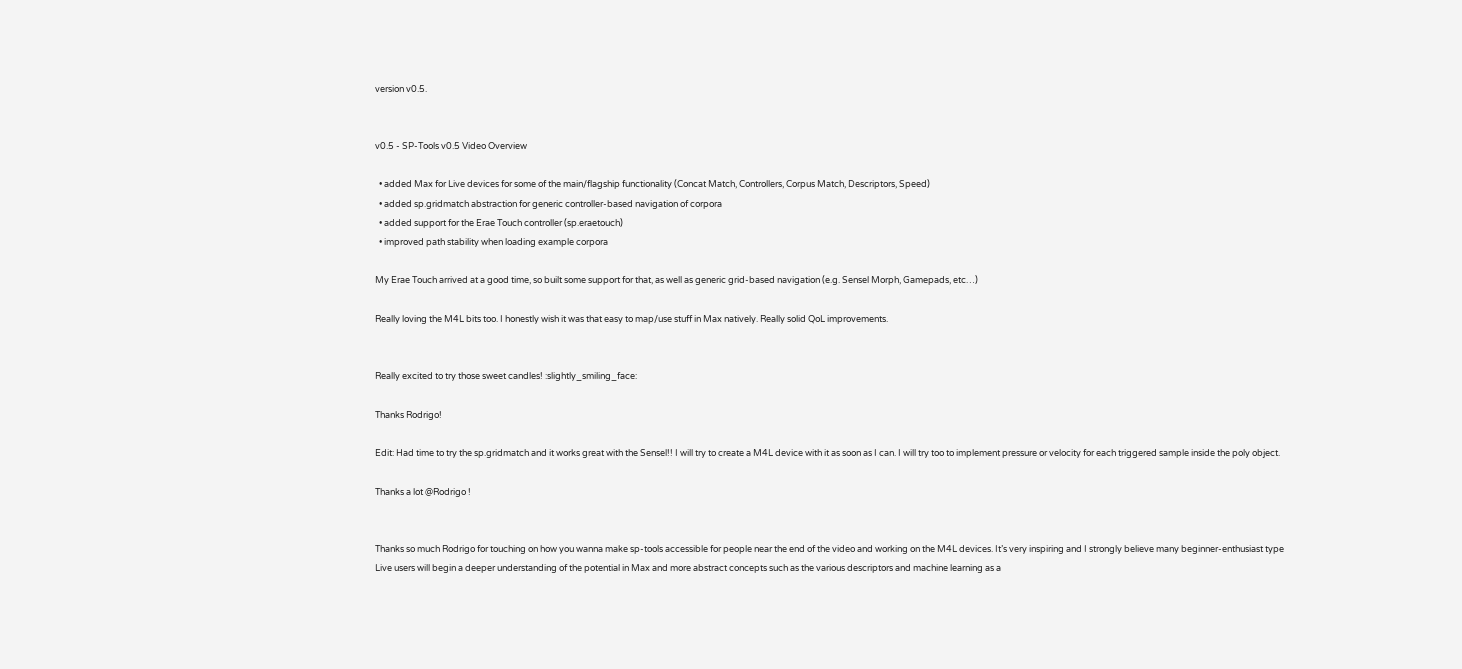version v0.5.


v0.5 - SP-Tools v0.5 Video Overview

  • added Max for Live devices for some of the main/flagship functionality (Concat Match, Controllers, Corpus Match, Descriptors, Speed)
  • added sp.gridmatch abstraction for generic controller-based navigation of corpora
  • added support for the Erae Touch controller (sp.eraetouch)
  • improved path stability when loading example corpora

My Erae Touch arrived at a good time, so built some support for that, as well as generic grid-based navigation (e.g. Sensel Morph, Gamepads, etc…)

Really loving the M4L bits too. I honestly wish it was that easy to map/use stuff in Max natively. Really solid QoL improvements.


Really excited to try those sweet candles! :slightly_smiling_face:

Thanks Rodrigo!

Edit: Had time to try the sp.gridmatch and it works great with the Sensel!! I will try to create a M4L device with it as soon as I can. I will try too to implement pressure or velocity for each triggered sample inside the poly object.

Thanks a lot @Rodrigo !


Thanks so much Rodrigo for touching on how you wanna make sp-tools accessible for people near the end of the video and working on the M4L devices. It’s very inspiring and I strongly believe many beginner-enthusiast type Live users will begin a deeper understanding of the potential in Max and more abstract concepts such as the various descriptors and machine learning as a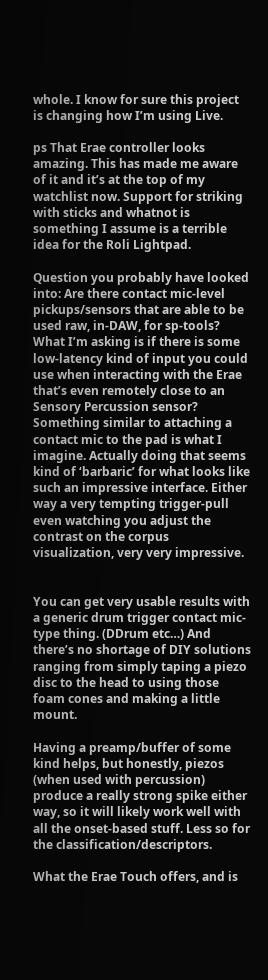whole. I know for sure this project is changing how I’m using Live.

ps That Erae controller looks amazing. This has made me aware of it and it’s at the top of my watchlist now. Support for striking with sticks and whatnot is something I assume is a terrible idea for the Roli Lightpad.

Question you probably have looked into: Are there contact mic-level pickups/sensors that are able to be used raw, in-DAW, for sp-tools? What I’m asking is if there is some low-latency kind of input you could use when interacting with the Erae that’s even remotely close to an Sensory Percussion sensor? Something similar to attaching a contact mic to the pad is what I imagine. Actually doing that seems kind of ‘barbaric’ for what looks like such an impressive interface. Either way a very tempting trigger-pull even watching you adjust the contrast on the corpus visualization, very very impressive.


You can get very usable results with a generic drum trigger contact mic-type thing. (DDrum etc…) And there’s no shortage of DIY solutions ranging from simply taping a piezo disc to the head to using those foam cones and making a little mount.

Having a preamp/buffer of some kind helps, but honestly, piezos (when used with percussion) produce a really strong spike either way, so it will likely work well with all the onset-based stuff. Less so for the classification/descriptors.

What the Erae Touch offers, and is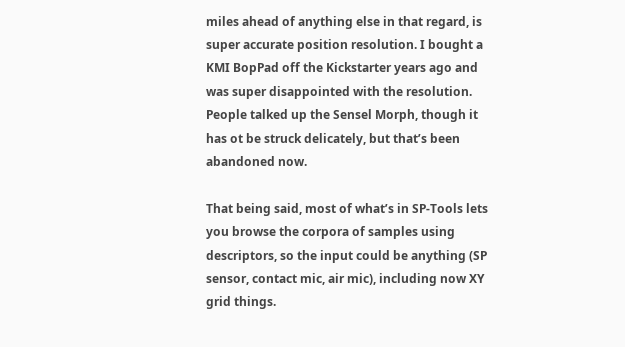miles ahead of anything else in that regard, is super accurate position resolution. I bought a KMI BopPad off the Kickstarter years ago and was super disappointed with the resolution. People talked up the Sensel Morph, though it has ot be struck delicately, but that’s been abandoned now.

That being said, most of what’s in SP-Tools lets you browse the corpora of samples using descriptors, so the input could be anything (SP sensor, contact mic, air mic), including now XY grid things.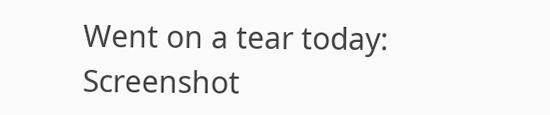Went on a tear today:
Screenshot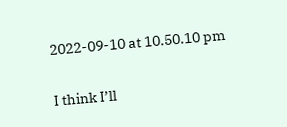2022-09-10 at 10.50.10 pm

I think I’ll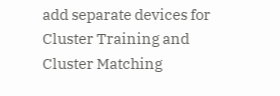add separate devices for Cluster Training and Cluster Matching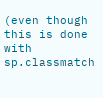(even though this is done with sp.classmatch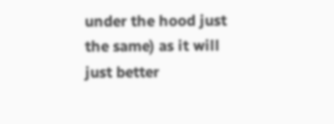under the hood just the same) as it will just better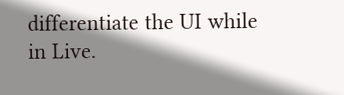differentiate the UI while in Live.